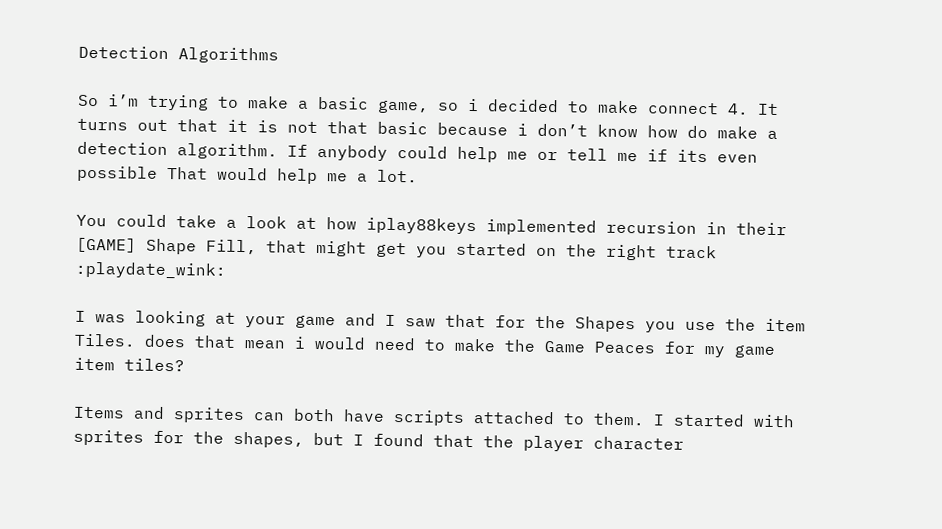Detection Algorithms

So i’m trying to make a basic game, so i decided to make connect 4. It turns out that it is not that basic because i don’t know how do make a detection algorithm. If anybody could help me or tell me if its even possible That would help me a lot.

You could take a look at how iplay88keys implemented recursion in their [GAME] Shape Fill, that might get you started on the right track :playdate_wink:

I was looking at your game and I saw that for the Shapes you use the item Tiles. does that mean i would need to make the Game Peaces for my game item tiles?

Items and sprites can both have scripts attached to them. I started with sprites for the shapes, but I found that the player character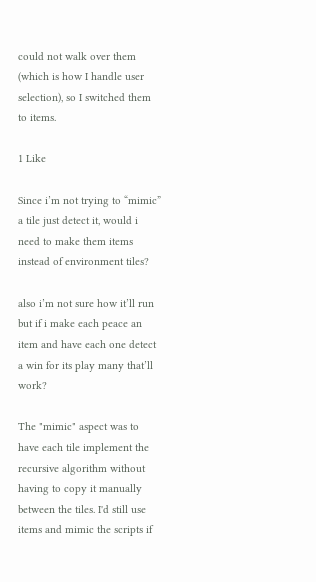could not walk over them (which is how I handle user selection), so I switched them to items.

1 Like

Since i’m not trying to “mimic” a tile just detect it, would i need to make them items instead of environment tiles?

also i’m not sure how it’ll run but if i make each peace an item and have each one detect a win for its play many that’ll work?

The "mimic" aspect was to have each tile implement the recursive algorithm without having to copy it manually between the tiles. I'd still use items and mimic the scripts if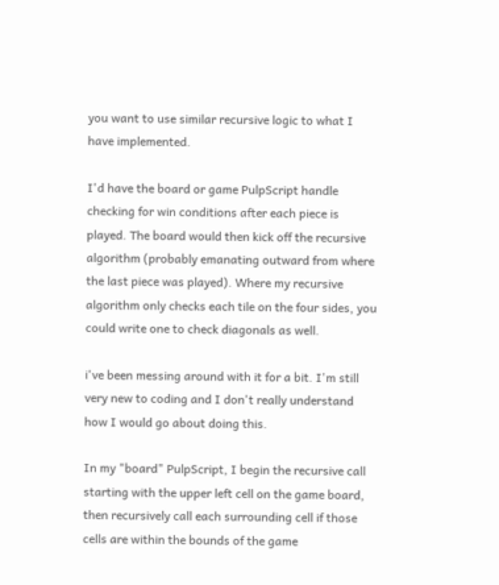you want to use similar recursive logic to what I have implemented.

I'd have the board or game PulpScript handle checking for win conditions after each piece is played. The board would then kick off the recursive algorithm (probably emanating outward from where the last piece was played). Where my recursive algorithm only checks each tile on the four sides, you could write one to check diagonals as well.

i've been messing around with it for a bit. I'm still very new to coding and I don't really understand how I would go about doing this.

In my "board" PulpScript, I begin the recursive call starting with the upper left cell on the game board, then recursively call each surrounding cell if those cells are within the bounds of the game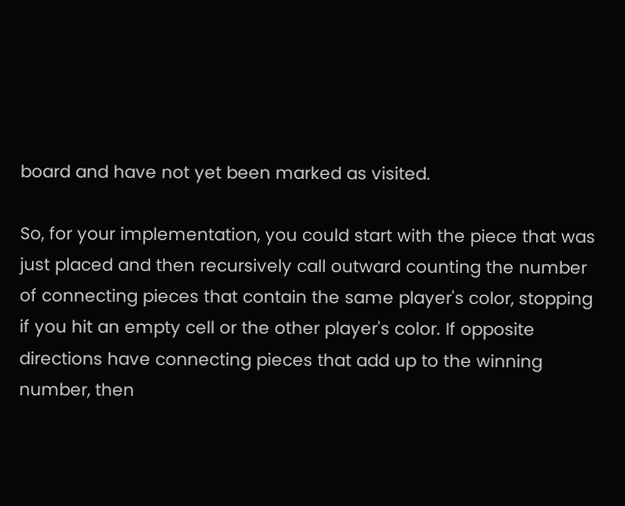board and have not yet been marked as visited.

So, for your implementation, you could start with the piece that was just placed and then recursively call outward counting the number of connecting pieces that contain the same player's color, stopping if you hit an empty cell or the other player's color. If opposite directions have connecting pieces that add up to the winning number, then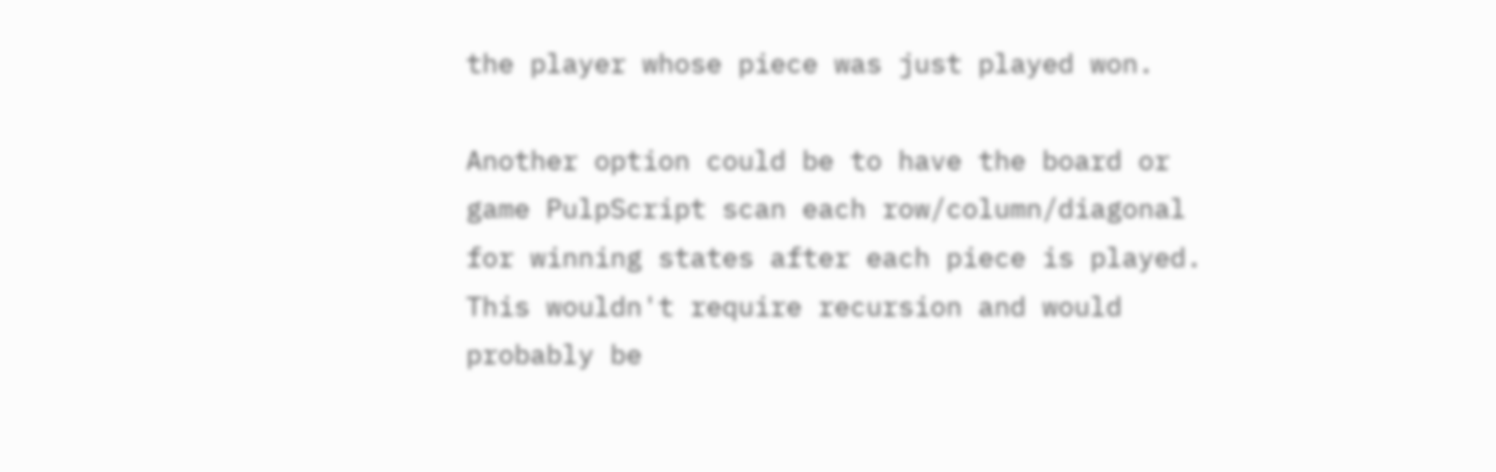the player whose piece was just played won.

Another option could be to have the board or game PulpScript scan each row/column/diagonal for winning states after each piece is played. This wouldn't require recursion and would probably be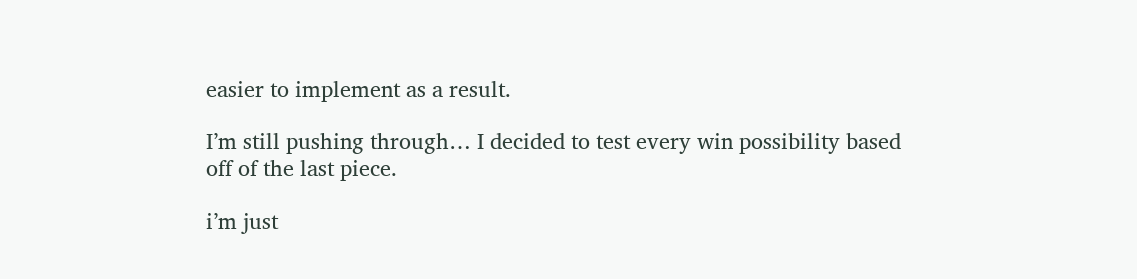easier to implement as a result.

I’m still pushing through… I decided to test every win possibility based off of the last piece.

i’m just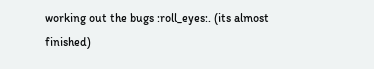working out the bugs :roll_eyes:. (its almost finished)